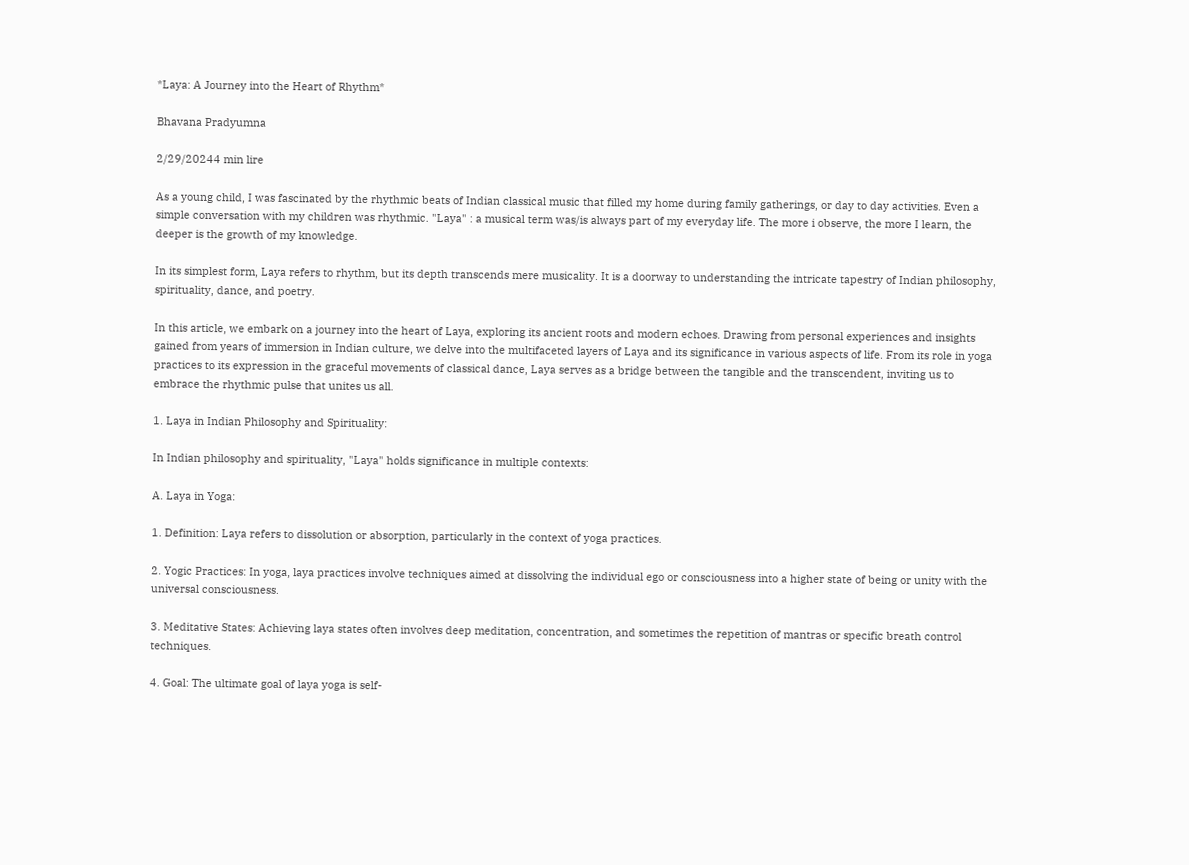*Laya: A Journey into the Heart of Rhythm*

Bhavana Pradyumna

2/29/20244 min lire

As a young child, I was fascinated by the rhythmic beats of Indian classical music that filled my home during family gatherings, or day to day activities. Even a simple conversation with my children was rhythmic. "Laya" : a musical term was/is always part of my everyday life. The more i observe, the more I learn, the deeper is the growth of my knowledge.

In its simplest form, Laya refers to rhythm, but its depth transcends mere musicality. It is a doorway to understanding the intricate tapestry of Indian philosophy, spirituality, dance, and poetry.

In this article, we embark on a journey into the heart of Laya, exploring its ancient roots and modern echoes. Drawing from personal experiences and insights gained from years of immersion in Indian culture, we delve into the multifaceted layers of Laya and its significance in various aspects of life. From its role in yoga practices to its expression in the graceful movements of classical dance, Laya serves as a bridge between the tangible and the transcendent, inviting us to embrace the rhythmic pulse that unites us all.

1. Laya in Indian Philosophy and Spirituality:

In Indian philosophy and spirituality, "Laya" holds significance in multiple contexts:

A. Laya in Yoga:

1. Definition: Laya refers to dissolution or absorption, particularly in the context of yoga practices.

2. Yogic Practices: In yoga, laya practices involve techniques aimed at dissolving the individual ego or consciousness into a higher state of being or unity with the universal consciousness.

3. Meditative States: Achieving laya states often involves deep meditation, concentration, and sometimes the repetition of mantras or specific breath control techniques.

4. Goal: The ultimate goal of laya yoga is self-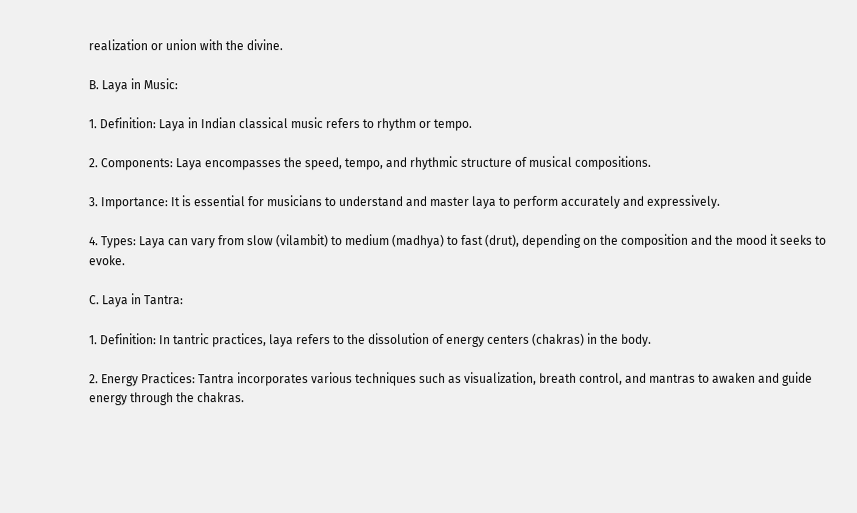realization or union with the divine.

B. Laya in Music:

1. Definition: Laya in Indian classical music refers to rhythm or tempo.

2. Components: Laya encompasses the speed, tempo, and rhythmic structure of musical compositions.

3. Importance: It is essential for musicians to understand and master laya to perform accurately and expressively.

4. Types: Laya can vary from slow (vilambit) to medium (madhya) to fast (drut), depending on the composition and the mood it seeks to evoke.

C. Laya in Tantra:

1. Definition: In tantric practices, laya refers to the dissolution of energy centers (chakras) in the body.

2. Energy Practices: Tantra incorporates various techniques such as visualization, breath control, and mantras to awaken and guide energy through the chakras.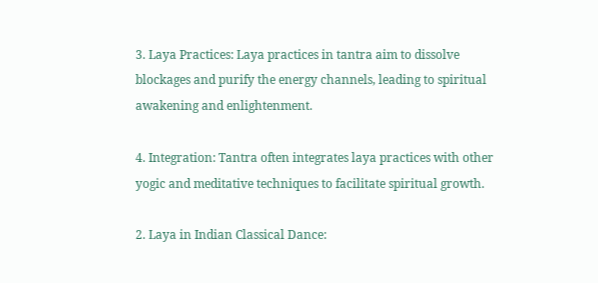3. Laya Practices: Laya practices in tantra aim to dissolve blockages and purify the energy channels, leading to spiritual awakening and enlightenment.

4. Integration: Tantra often integrates laya practices with other yogic and meditative techniques to facilitate spiritual growth.

2. Laya in Indian Classical Dance: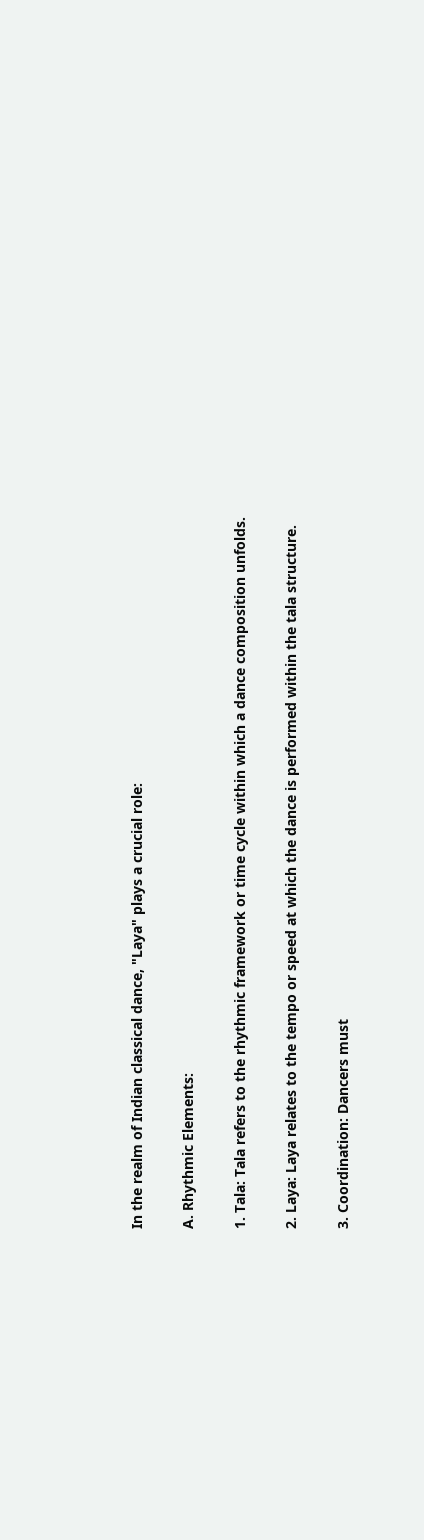In the realm of Indian classical dance, "Laya" plays a crucial role:

A. Rhythmic Elements:

1. Tala: Tala refers to the rhythmic framework or time cycle within which a dance composition unfolds.

2. Laya: Laya relates to the tempo or speed at which the dance is performed within the tala structure.

3. Coordination: Dancers must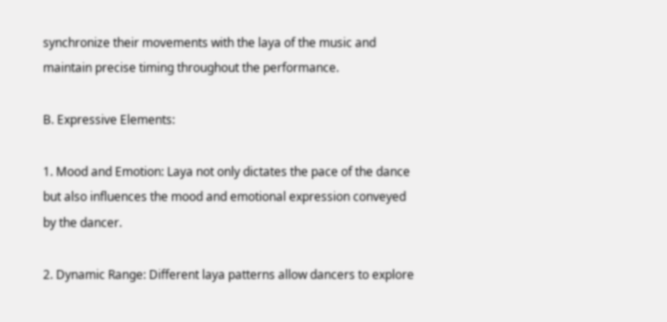synchronize their movements with the laya of the music and maintain precise timing throughout the performance.

B. Expressive Elements:

1. Mood and Emotion: Laya not only dictates the pace of the dance but also influences the mood and emotional expression conveyed by the dancer.

2. Dynamic Range: Different laya patterns allow dancers to explore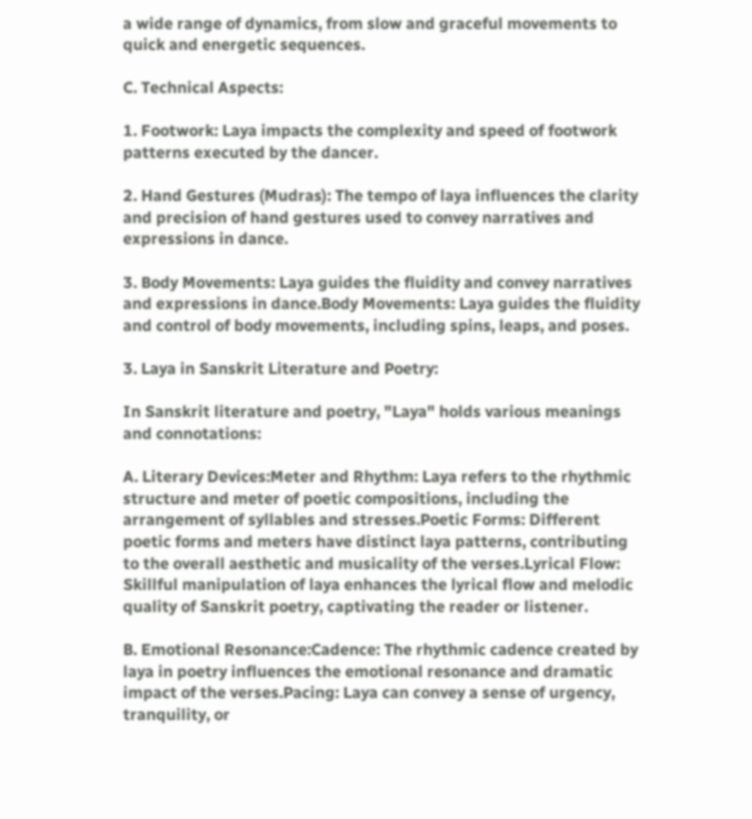a wide range of dynamics, from slow and graceful movements to quick and energetic sequences.

C. Technical Aspects:

1. Footwork: Laya impacts the complexity and speed of footwork patterns executed by the dancer.

2. Hand Gestures (Mudras): The tempo of laya influences the clarity and precision of hand gestures used to convey narratives and expressions in dance.

3. Body Movements: Laya guides the fluidity and convey narratives and expressions in dance.Body Movements: Laya guides the fluidity and control of body movements, including spins, leaps, and poses.

3. Laya in Sanskrit Literature and Poetry:

In Sanskrit literature and poetry, "Laya" holds various meanings and connotations:

A. Literary Devices:Meter and Rhythm: Laya refers to the rhythmic structure and meter of poetic compositions, including the arrangement of syllables and stresses.Poetic Forms: Different poetic forms and meters have distinct laya patterns, contributing to the overall aesthetic and musicality of the verses.Lyrical Flow: Skillful manipulation of laya enhances the lyrical flow and melodic quality of Sanskrit poetry, captivating the reader or listener.

B. Emotional Resonance:Cadence: The rhythmic cadence created by laya in poetry influences the emotional resonance and dramatic impact of the verses.Pacing: Laya can convey a sense of urgency, tranquility, or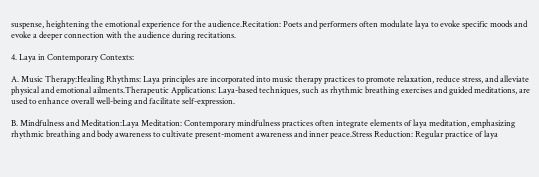suspense, heightening the emotional experience for the audience.Recitation: Poets and performers often modulate laya to evoke specific moods and evoke a deeper connection with the audience during recitations.

4. Laya in Contemporary Contexts:

A. Music Therapy:Healing Rhythms: Laya principles are incorporated into music therapy practices to promote relaxation, reduce stress, and alleviate physical and emotional ailments.Therapeutic Applications: Laya-based techniques, such as rhythmic breathing exercises and guided meditations, are used to enhance overall well-being and facilitate self-expression.

B. Mindfulness and Meditation:Laya Meditation: Contemporary mindfulness practices often integrate elements of laya meditation, emphasizing rhythmic breathing and body awareness to cultivate present-moment awareness and inner peace.Stress Reduction: Regular practice of laya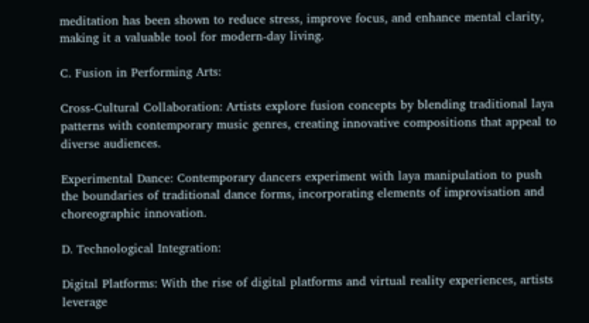meditation has been shown to reduce stress, improve focus, and enhance mental clarity, making it a valuable tool for modern-day living.

C. Fusion in Performing Arts:

Cross-Cultural Collaboration: Artists explore fusion concepts by blending traditional laya patterns with contemporary music genres, creating innovative compositions that appeal to diverse audiences.

Experimental Dance: Contemporary dancers experiment with laya manipulation to push the boundaries of traditional dance forms, incorporating elements of improvisation and choreographic innovation.

D. Technological Integration:

Digital Platforms: With the rise of digital platforms and virtual reality experiences, artists leverage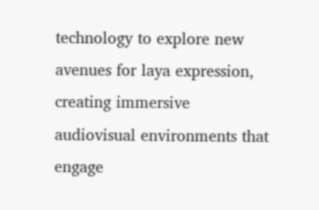technology to explore new avenues for laya expression, creating immersive audiovisual environments that engage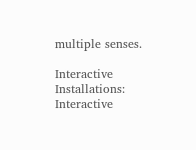multiple senses.

Interactive Installations: Interactive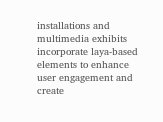installations and multimedia exhibits incorporate laya-based elements to enhance user engagement and create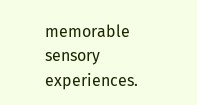memorable sensory experiences.